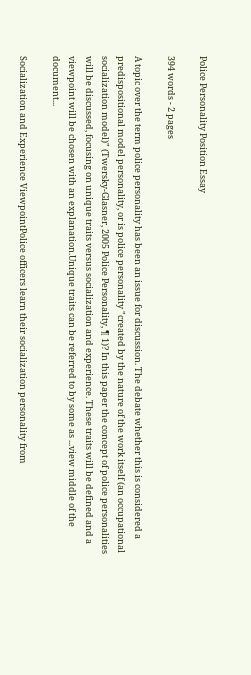Police Personality Position Essay

394 words - 2 pages

A topic over the term police personality has been an issue for discussion. The debate whether this is considered a predispositional model personality, or is police personality "created by the nature of the work itself (an occupational socialization model)" (Twersky-Glasner, 2005 Police Personality, ¶ 1)? In this paper the concept of police personalities will be discussed, focusing on unique traits versus socialization and experience. These traits will be defined and a viewpoint will be chosen with an explanation.Unique traits can be referred to by some as ...view middle of the document...

Socialization and Experience ViewpointPolice officers learn their socialization personality from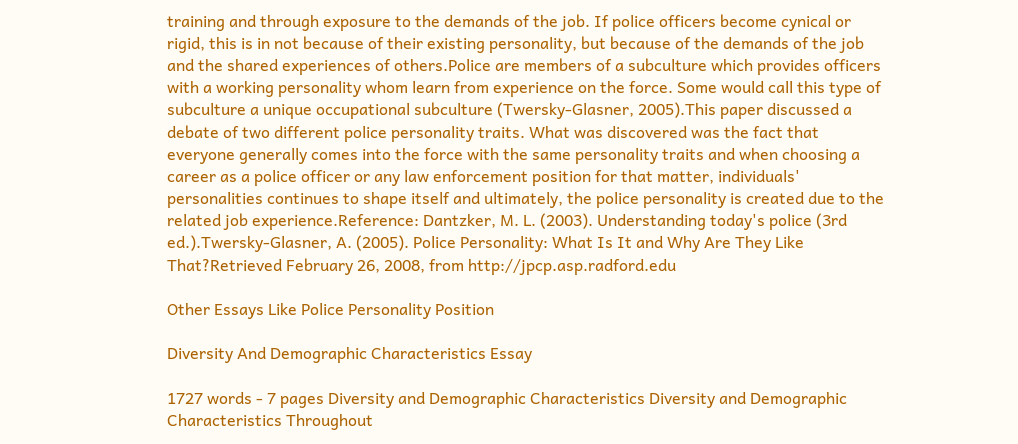training and through exposure to the demands of the job. If police officers become cynical or rigid, this is in not because of their existing personality, but because of the demands of the job and the shared experiences of others.Police are members of a subculture which provides officers with a working personality whom learn from experience on the force. Some would call this type of subculture a unique occupational subculture (Twersky-Glasner, 2005).This paper discussed a debate of two different police personality traits. What was discovered was the fact that everyone generally comes into the force with the same personality traits and when choosing a career as a police officer or any law enforcement position for that matter, individuals' personalities continues to shape itself and ultimately, the police personality is created due to the related job experience.Reference: Dantzker, M. L. (2003). Understanding today's police (3rd ed.).Twersky-Glasner, A. (2005). Police Personality: What Is It and Why Are They Like That?Retrieved February 26, 2008, from http://jpcp.asp.radford.edu

Other Essays Like Police Personality Position

Diversity And Demographic Characteristics Essay

1727 words - 7 pages Diversity and Demographic Characteristics Diversity and Demographic Characteristics Throughout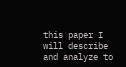this paper I will describe and analyze to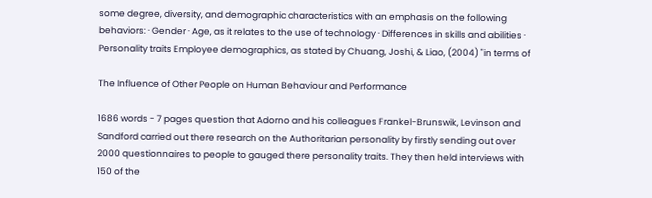some degree, diversity, and demographic characteristics with an emphasis on the following behaviors: · Gender · Age, as it relates to the use of technology · Differences in skills and abilities · Personality traits Employee demographics, as stated by Chuang, Joshi, & Liao, (2004) "in terms of

The Influence of Other People on Human Behaviour and Performance

1686 words - 7 pages question that Adorno and his colleagues Frankel-Brunswik, Levinson and Sandford carried out there research on the Authoritarian personality by firstly sending out over 2000 questionnaires to people to gauged there personality traits. They then held interviews with 150 of the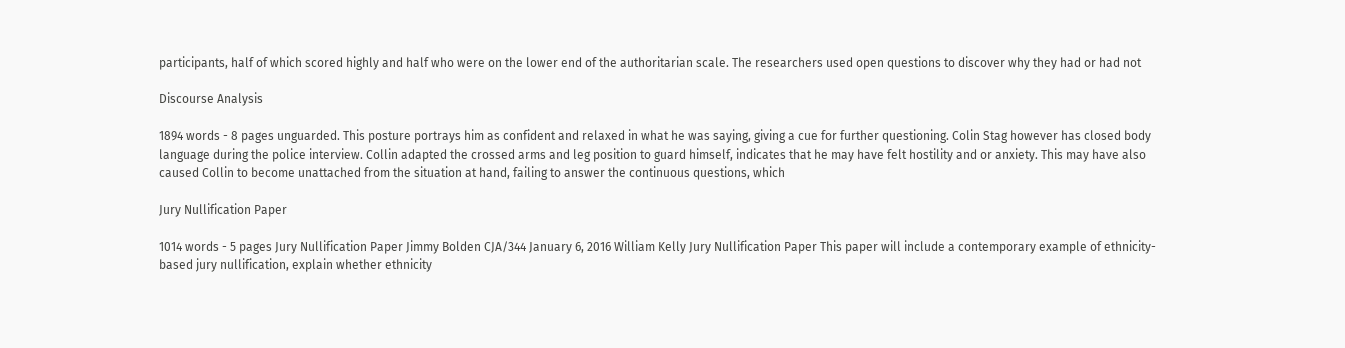participants, half of which scored highly and half who were on the lower end of the authoritarian scale. The researchers used open questions to discover why they had or had not

Discourse Analysis

1894 words - 8 pages unguarded. This posture portrays him as confident and relaxed in what he was saying, giving a cue for further questioning. Colin Stag however has closed body language during the police interview. Collin adapted the crossed arms and leg position to guard himself, indicates that he may have felt hostility and or anxiety. This may have also caused Collin to become unattached from the situation at hand, failing to answer the continuous questions, which

Jury Nullification Paper

1014 words - 5 pages Jury Nullification Paper Jimmy Bolden CJA/344 January 6, 2016 William Kelly Jury Nullification Paper This paper will include a contemporary example of ethnicity-based jury nullification, explain whether ethnicity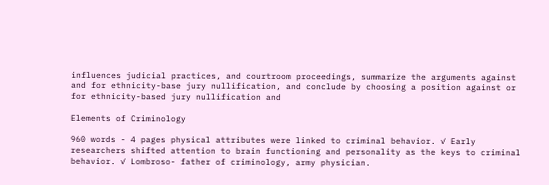influences judicial practices, and courtroom proceedings, summarize the arguments against and for ethnicity-base jury nullification, and conclude by choosing a position against or for ethnicity-based jury nullification and

Elements of Criminology

960 words - 4 pages physical attributes were linked to criminal behavior. ✓ Early researchers shifted attention to brain functioning and personality as the keys to criminal behavior. ✓ Lombroso- father of criminology, army physician.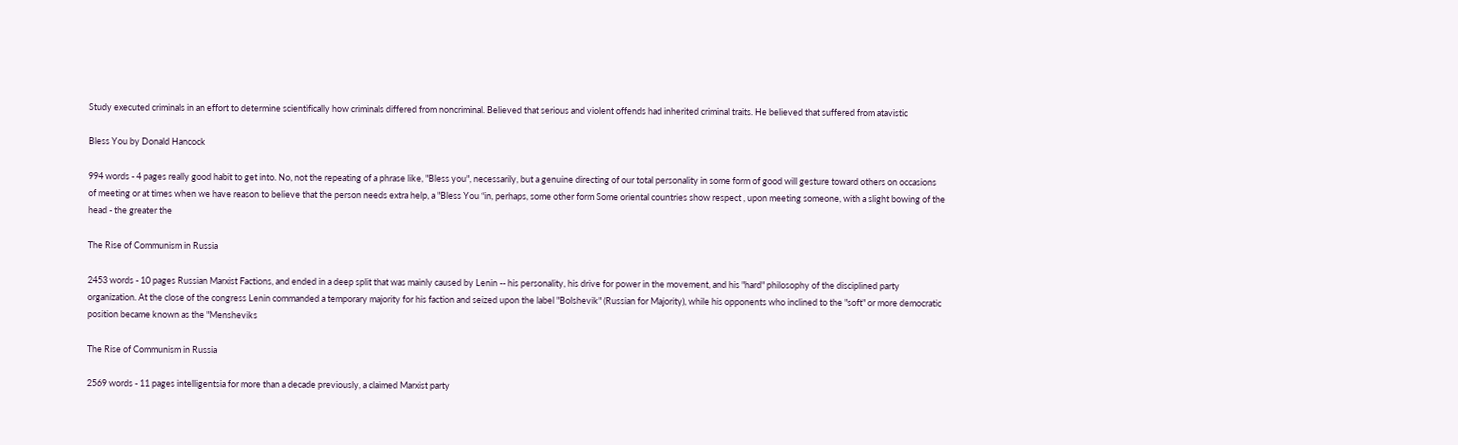Study executed criminals in an effort to determine scientifically how criminals differed from noncriminal. Believed that serious and violent offends had inherited criminal traits. He believed that suffered from atavistic

Bless You by Donald Hancock

994 words - 4 pages really good habit to get into. No, not the repeating of a phrase like, "Bless you", necessarily, but a genuine directing of our total personality in some form of good will gesture toward others on occasions of meeting or at times when we have reason to believe that the person needs extra help, a "Bless You “in, perhaps, some other form Some oriental countries show respect , upon meeting someone, with a slight bowing of the head - the greater the

The Rise of Communism in Russia

2453 words - 10 pages Russian Marxist Factions, and ended in a deep split that was mainly caused by Lenin -- his personality, his drive for power in the movement, and his "hard" philosophy of the disciplined party organization. At the close of the congress Lenin commanded a temporary majority for his faction and seized upon the label "Bolshevik" (Russian for Majority), while his opponents who inclined to the "soft" or more democratic position became known as the "Mensheviks

The Rise of Communism in Russia

2569 words - 11 pages intelligentsia for more than a decade previously, a claimed Marxist party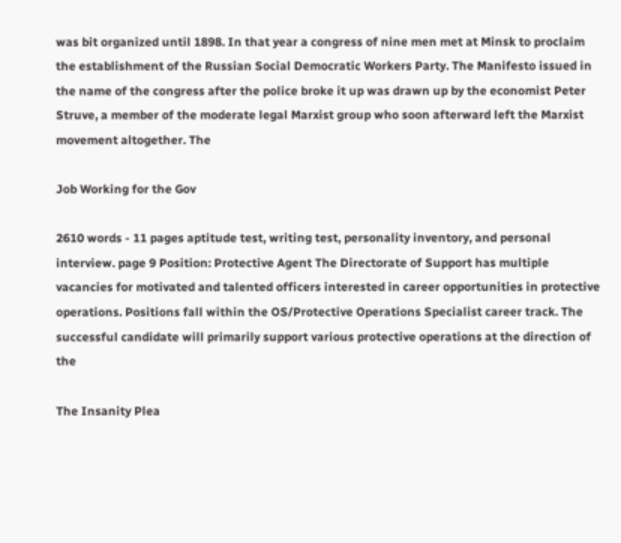was bit organized until 1898. In that year a congress of nine men met at Minsk to proclaim the establishment of the Russian Social Democratic Workers Party. The Manifesto issued in the name of the congress after the police broke it up was drawn up by the economist Peter Struve, a member of the moderate legal Marxist group who soon afterward left the Marxist movement altogether. The

Job Working for the Gov

2610 words - 11 pages aptitude test, writing test, personality inventory, and personal interview. page 9 Position: Protective Agent The Directorate of Support has multiple vacancies for motivated and talented officers interested in career opportunities in protective operations. Positions fall within the OS/Protective Operations Specialist career track. The successful candidate will primarily support various protective operations at the direction of the

The Insanity Plea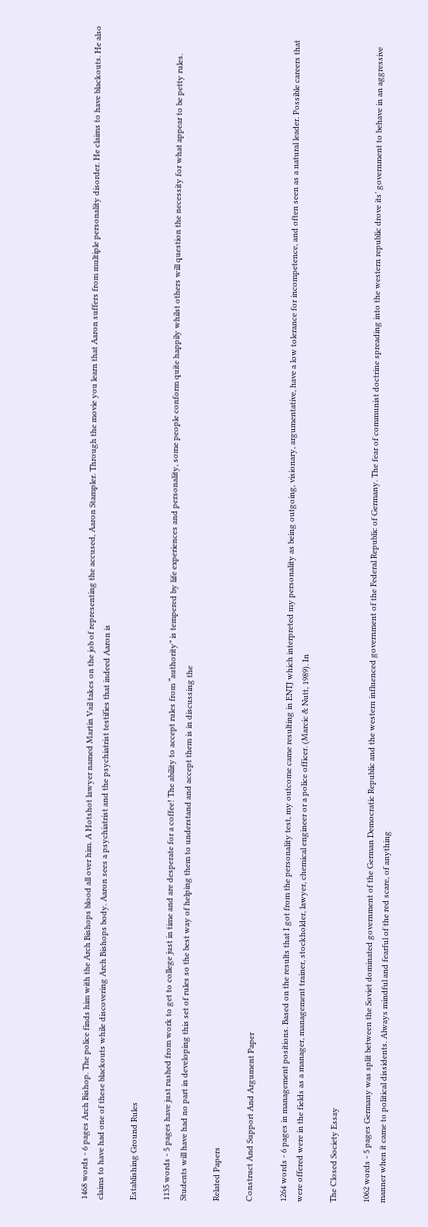1468 words - 6 pages Arch Bishop. The police finds him with the Arch Bishops blood all over him. A Hotshot lawyer named Martin Vail takes on the job of representing the accused, Aaron Stampler. Through the movie you learn that Aaron suffers from multiple personality disorder. He claims to have blackouts. He also claims to have had one of these blackouts while discovering Arch Bishops body. Aaron sees a psychiatrist and the psychiatrist testifies that indeed Aaron is

Establishing Ground Rules

1135 words - 5 pages have just rushed from work to get to college just in time and are desperate for a coffee! The ability to accept rules from “authority” is tempered by life experiences and personality, some people conform quite happily whilst others will question the necessity for what appear to be petty rules. Students will have had no part in developing this set of rules so the best way of helping them to understand and accept them is in discussing the

Related Papers

Construct And Support And Argument Paper

1264 words - 6 pages in management positions. Based on the results that I got from the personality test, my outcome came resulting in ENTJ which interpreted my personality as being outgoing, visionary, argumentative, have a low tolerance for incompetence, and often seen as a natural leader. Possible careers that were offered were in the fields as a manager, management trainer, stockholder, lawyer, chemical engineer or a police officer. (Marcic & Nutt, 1989). In

The Closed Society Essay

1062 words - 5 pages Germany was split between the Soviet dominated government of the German Democratic Republic and the western influenced government of the Federal Republic of Germany. The fear of communist doctrine spreading into the western republic drove its’ government to behave in an aggressive manner when it came to political dissidents. Always mindful and fearful of the red scare, of anything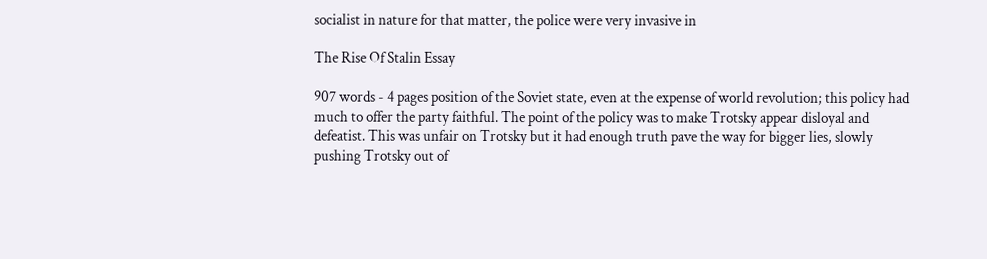socialist in nature for that matter, the police were very invasive in

The Rise Of Stalin Essay

907 words - 4 pages position of the Soviet state, even at the expense of world revolution; this policy had much to offer the party faithful. The point of the policy was to make Trotsky appear disloyal and defeatist. This was unfair on Trotsky but it had enough truth pave the way for bigger lies, slowly pushing Trotsky out of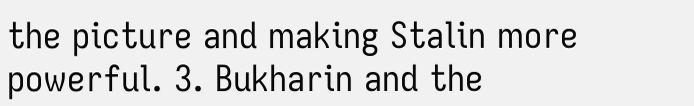the picture and making Stalin more powerful. 3. Bukharin and the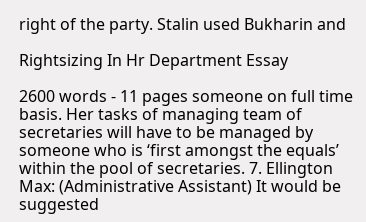right of the party. Stalin used Bukharin and

Rightsizing In Hr Department Essay

2600 words - 11 pages someone on full time basis. Her tasks of managing team of secretaries will have to be managed by someone who is ‘first amongst the equals’ within the pool of secretaries. 7. Ellington Max: (Administrative Assistant) It would be suggested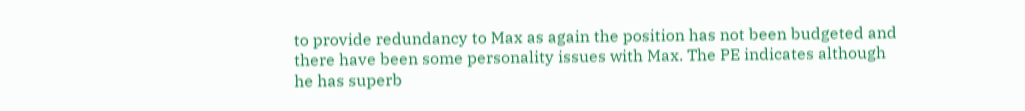to provide redundancy to Max as again the position has not been budgeted and there have been some personality issues with Max. The PE indicates although he has superb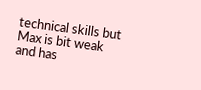technical skills but Max is bit weak and has